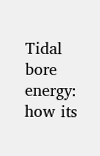Tidal bore energy: how its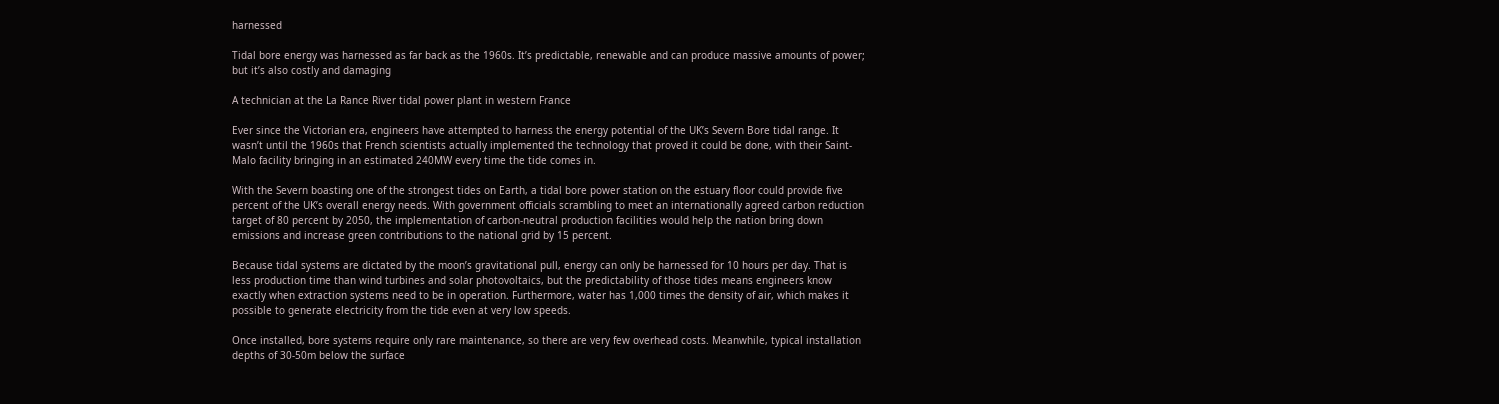harnessed

Tidal bore energy was harnessed as far back as the 1960s. It’s predictable, renewable and can produce massive amounts of power; but it’s also costly and damaging

A technician at the La Rance River tidal power plant in western France

Ever since the Victorian era, engineers have attempted to harness the energy potential of the UK’s Severn Bore tidal range. It wasn’t until the 1960s that French scientists actually implemented the technology that proved it could be done, with their Saint-Malo facility bringing in an estimated 240MW every time the tide comes in.

With the Severn boasting one of the strongest tides on Earth, a tidal bore power station on the estuary floor could provide five percent of the UK’s overall energy needs. With government officials scrambling to meet an internationally agreed carbon reduction target of 80 percent by 2050, the implementation of carbon-neutral production facilities would help the nation bring down emissions and increase green contributions to the national grid by 15 percent.

Because tidal systems are dictated by the moon’s gravitational pull, energy can only be harnessed for 10 hours per day. That is less production time than wind turbines and solar photovoltaics, but the predictability of those tides means engineers know exactly when extraction systems need to be in operation. Furthermore, water has 1,000 times the density of air, which makes it possible to generate electricity from the tide even at very low speeds.

Once installed, bore systems require only rare maintenance, so there are very few overhead costs. Meanwhile, typical installation depths of 30-50m below the surface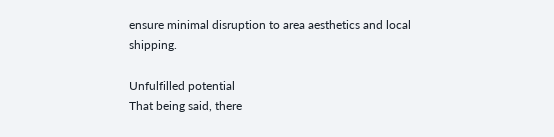ensure minimal disruption to area aesthetics and local shipping.

Unfulfilled potential
That being said, there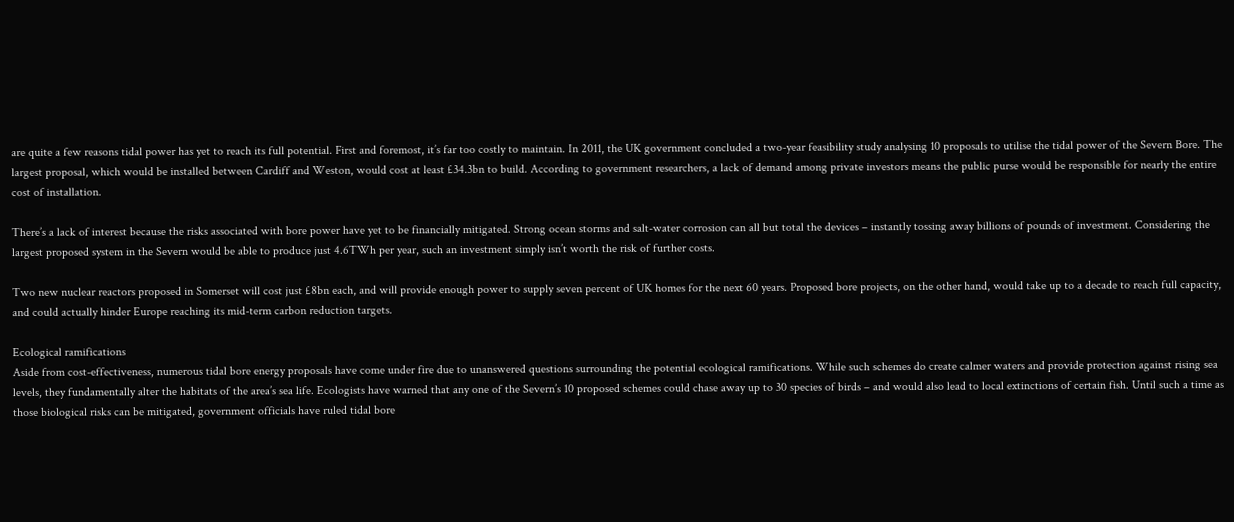are quite a few reasons tidal power has yet to reach its full potential. First and foremost, it’s far too costly to maintain. In 2011, the UK government concluded a two-year feasibility study analysing 10 proposals to utilise the tidal power of the Severn Bore. The largest proposal, which would be installed between Cardiff and Weston, would cost at least £34.3bn to build. According to government researchers, a lack of demand among private investors means the public purse would be responsible for nearly the entire cost of installation.

There’s a lack of interest because the risks associated with bore power have yet to be financially mitigated. Strong ocean storms and salt-water corrosion can all but total the devices – instantly tossing away billions of pounds of investment. Considering the largest proposed system in the Severn would be able to produce just 4.6TWh per year, such an investment simply isn’t worth the risk of further costs.

Two new nuclear reactors proposed in Somerset will cost just £8bn each, and will provide enough power to supply seven percent of UK homes for the next 60 years. Proposed bore projects, on the other hand, would take up to a decade to reach full capacity, and could actually hinder Europe reaching its mid-term carbon reduction targets.

Ecological ramifications
Aside from cost-effectiveness, numerous tidal bore energy proposals have come under fire due to unanswered questions surrounding the potential ecological ramifications. While such schemes do create calmer waters and provide protection against rising sea levels, they fundamentally alter the habitats of the area’s sea life. Ecologists have warned that any one of the Severn’s 10 proposed schemes could chase away up to 30 species of birds – and would also lead to local extinctions of certain fish. Until such a time as those biological risks can be mitigated, government officials have ruled tidal bore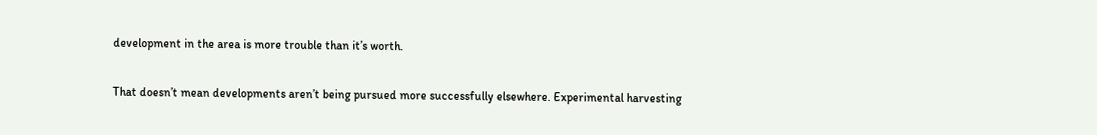development in the area is more trouble than it’s worth.

That doesn’t mean developments aren’t being pursued more successfully elsewhere. Experimental harvesting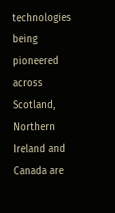technologies being pioneered across Scotland, Northern Ireland and Canada are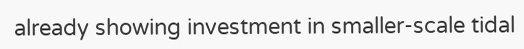already showing investment in smaller-scale tidal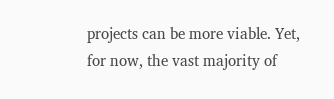projects can be more viable. Yet, for now, the vast majority of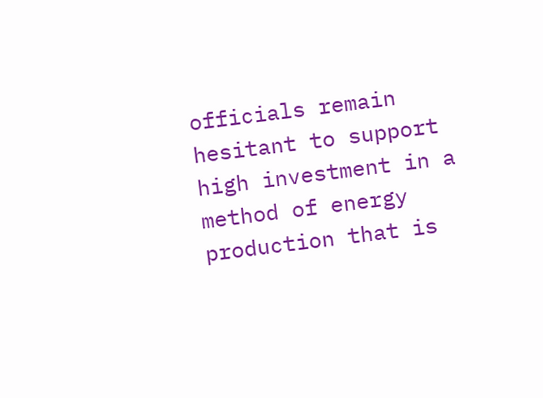officials remain hesitant to support high investment in a method of energy production that is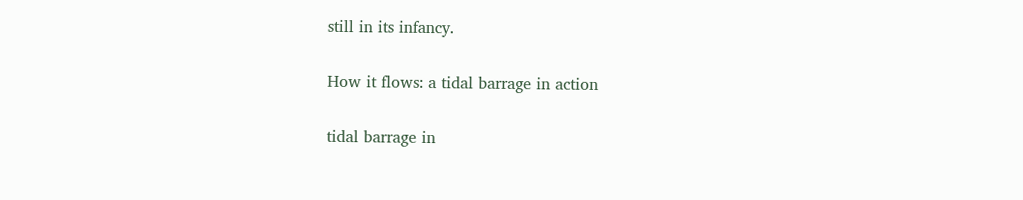still in its infancy.

How it flows: a tidal barrage in action

tidal barrage in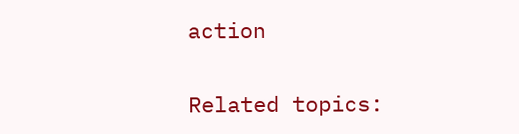action

Related topics: